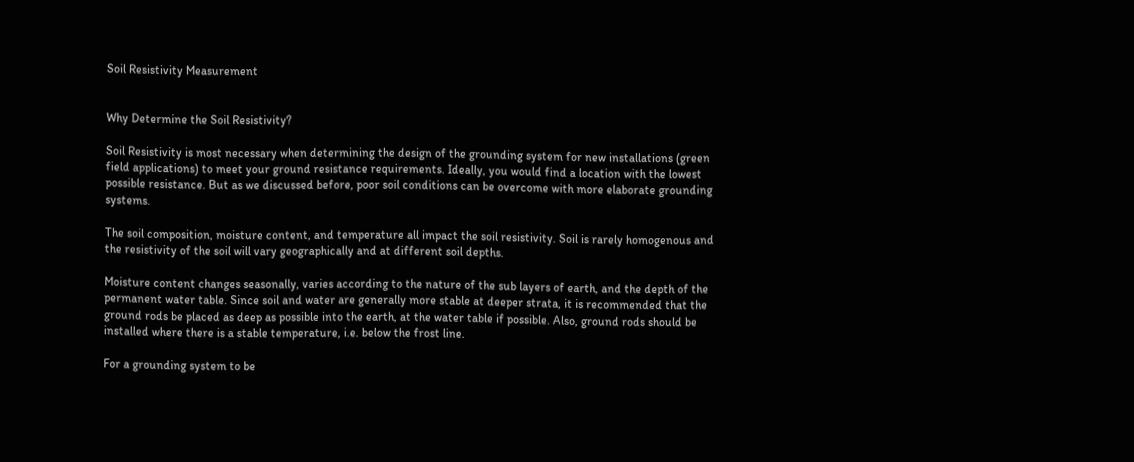Soil Resistivity Measurement


Why Determine the Soil Resistivity?

Soil Resistivity is most necessary when determining the design of the grounding system for new installations (green field applications) to meet your ground resistance requirements. Ideally, you would find a location with the lowest possible resistance. But as we discussed before, poor soil conditions can be overcome with more elaborate grounding systems.

The soil composition, moisture content, and temperature all impact the soil resistivity. Soil is rarely homogenous and the resistivity of the soil will vary geographically and at different soil depths.

Moisture content changes seasonally, varies according to the nature of the sub layers of earth, and the depth of the permanent water table. Since soil and water are generally more stable at deeper strata, it is recommended that the ground rods be placed as deep as possible into the earth, at the water table if possible. Also, ground rods should be installed where there is a stable temperature, i.e. below the frost line.

For a grounding system to be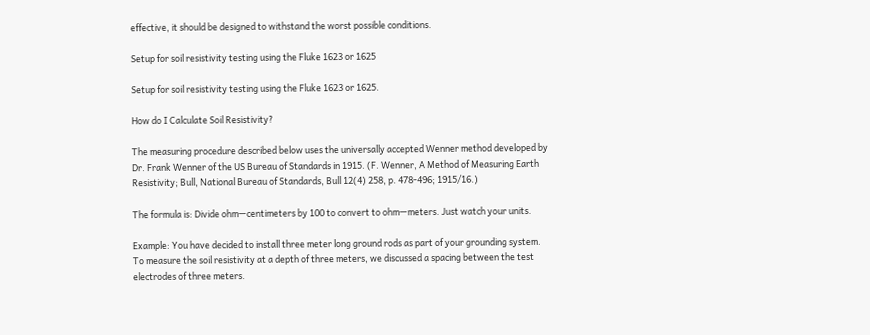effective, it should be designed to withstand the worst possible conditions.

Setup for soil resistivity testing using the Fluke 1623 or 1625

Setup for soil resistivity testing using the Fluke 1623 or 1625.

How do I Calculate Soil Resistivity?

The measuring procedure described below uses the universally accepted Wenner method developed by Dr. Frank Wenner of the US Bureau of Standards in 1915. (F. Wenner, A Method of Measuring Earth Resistivity; Bull, National Bureau of Standards, Bull 12(4) 258, p. 478-496; 1915/16.)

The formula is: Divide ohm—centimeters by 100 to convert to ohm—meters. Just watch your units.

Example: You have decided to install three meter long ground rods as part of your grounding system. To measure the soil resistivity at a depth of three meters, we discussed a spacing between the test electrodes of three meters.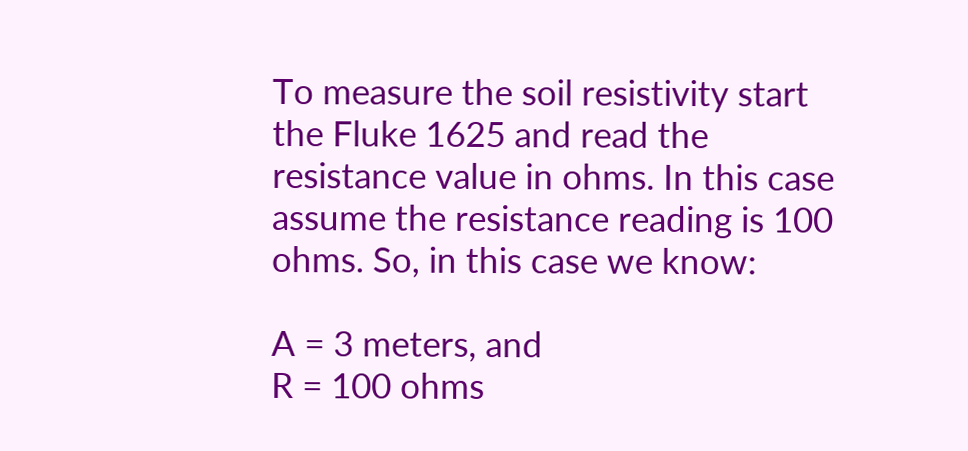To measure the soil resistivity start the Fluke 1625 and read the resistance value in ohms. In this case assume the resistance reading is 100 ohms. So, in this case we know:

A = 3 meters, and
R = 100 ohms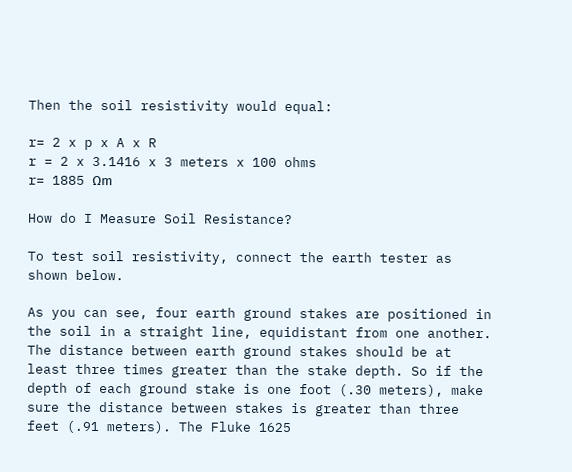Then the soil resistivity would equal:

r= 2 x p x A x R
r = 2 x 3.1416 x 3 meters x 100 ohms
r= 1885 Ωm

How do I Measure Soil Resistance?

To test soil resistivity, connect the earth tester as shown below.

As you can see, four earth ground stakes are positioned in the soil in a straight line, equidistant from one another. The distance between earth ground stakes should be at least three times greater than the stake depth. So if the depth of each ground stake is one foot (.30 meters), make sure the distance between stakes is greater than three feet (.91 meters). The Fluke 1625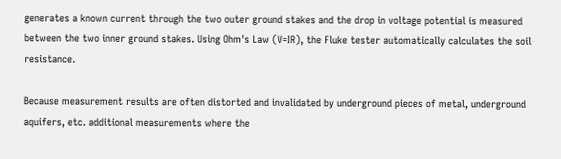generates a known current through the two outer ground stakes and the drop in voltage potential is measured between the two inner ground stakes. Using Ohm's Law (V=IR), the Fluke tester automatically calculates the soil resistance.

Because measurement results are often distorted and invalidated by underground pieces of metal, underground aquifers, etc. additional measurements where the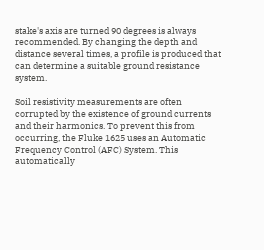stake's axis are turned 90 degrees is always recommended. By changing the depth and distance several times, a profile is produced that can determine a suitable ground resistance system.

Soil resistivity measurements are often corrupted by the existence of ground currents and their harmonics. To prevent this from occurring, the Fluke 1625 uses an Automatic Frequency Control (AFC) System. This automatically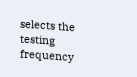selects the testing frequency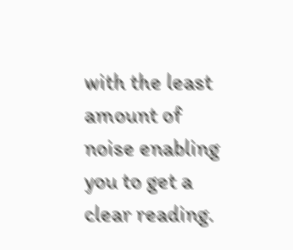with the least amount of noise enabling you to get a clear reading.